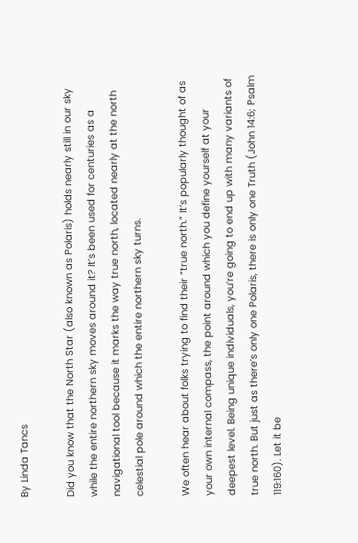By Linda Tancs

Did you know that the North Star (also known as Polaris) holds nearly still in our sky while the entire northern sky moves around it? It’s been used for centuries as a navigational tool because it marks the way true north, located nearly at the north celestial pole around which the entire northern sky turns.

We often hear about folks trying to find their “true north.” It’s popularly thought of as your own internal compass, the point around which you define yourself at your deepest level. Being unique individuals, you’re going to end up with many variants of true north. But just as there’s only one Polaris, there is only one Truth (John 14:6; Psalm 119:160). Let it be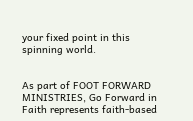your fixed point in this spinning world.


As part of FOOT FORWARD MINISTRIES, Go Forward in Faith represents faith-based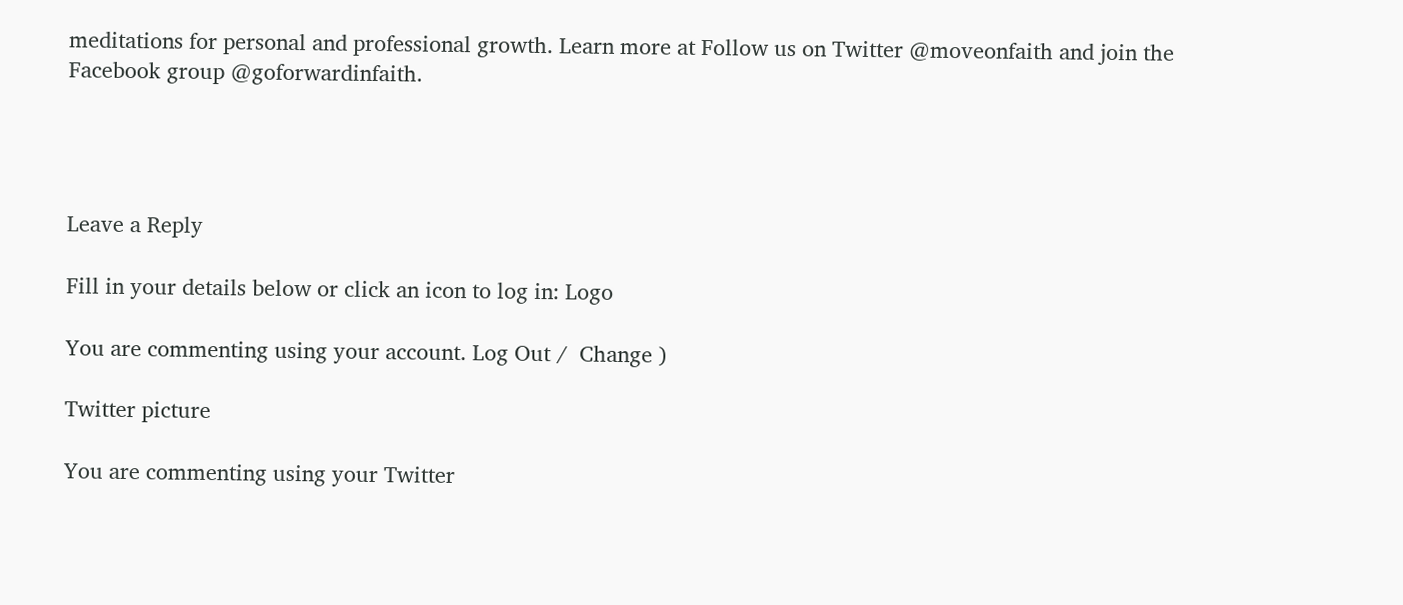meditations for personal and professional growth. Learn more at Follow us on Twitter @moveonfaith and join the Facebook group @goforwardinfaith.




Leave a Reply

Fill in your details below or click an icon to log in: Logo

You are commenting using your account. Log Out /  Change )

Twitter picture

You are commenting using your Twitter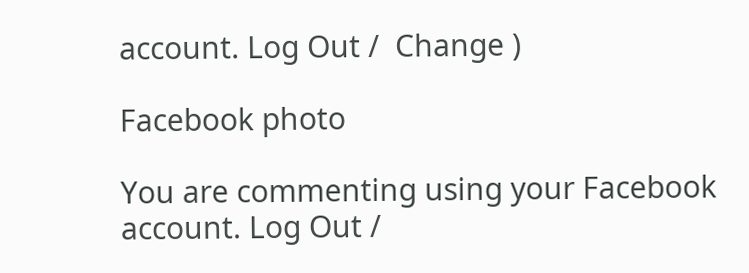account. Log Out /  Change )

Facebook photo

You are commenting using your Facebook account. Log Out /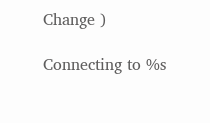Change )

Connecting to %s